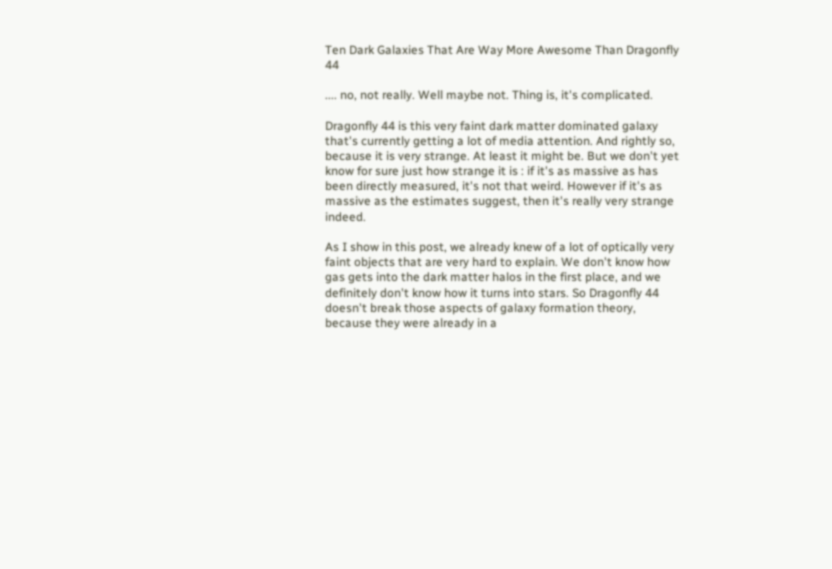Ten Dark Galaxies That Are Way More Awesome Than Dragonfly 44

.... no, not really. Well maybe not. Thing is, it's complicated.

Dragonfly 44 is this very faint dark matter dominated galaxy that's currently getting a lot of media attention. And rightly so, because it is very strange. At least it might be. But we don't yet know for sure just how strange it is : if it's as massive as has been directly measured, it's not that weird. However if it's as massive as the estimates suggest, then it's really very strange indeed.

As I show in this post, we already knew of a lot of optically very faint objects that are very hard to explain. We don't know how gas gets into the dark matter halos in the first place, and we definitely don't know how it turns into stars. So Dragonfly 44 doesn't break those aspects of galaxy formation theory, because they were already in a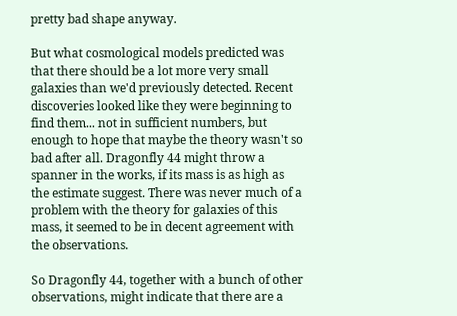pretty bad shape anyway.

But what cosmological models predicted was that there should be a lot more very small galaxies than we'd previously detected. Recent discoveries looked like they were beginning to find them... not in sufficient numbers, but enough to hope that maybe the theory wasn't so bad after all. Dragonfly 44 might throw a spanner in the works, if its mass is as high as the estimate suggest. There was never much of a problem with the theory for galaxies of this mass, it seemed to be in decent agreement with the observations.

So Dragonfly 44, together with a bunch of other observations, might indicate that there are a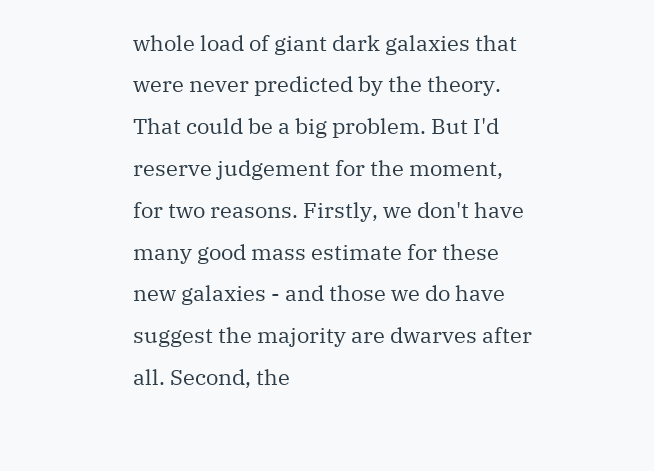whole load of giant dark galaxies that were never predicted by the theory. That could be a big problem. But I'd reserve judgement for the moment, for two reasons. Firstly, we don't have many good mass estimate for these new galaxies - and those we do have suggest the majority are dwarves after all. Second, the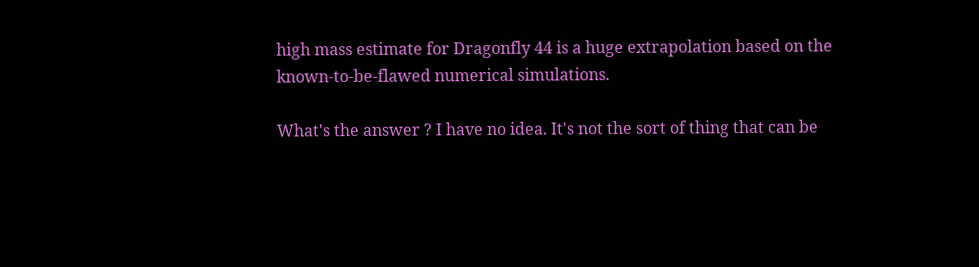high mass estimate for Dragonfly 44 is a huge extrapolation based on the known-to-be-flawed numerical simulations.

What's the answer ? I have no idea. It's not the sort of thing that can be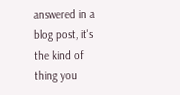answered in a blog post, it's the kind of thing you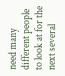need many different people to look at for the next several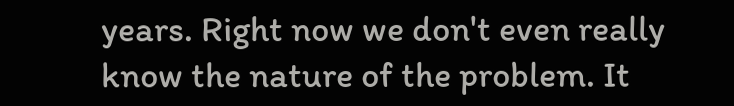years. Right now we don't even really know the nature of the problem. It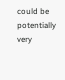could be potentially very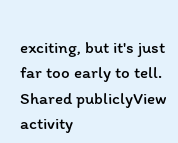exciting, but it's just far too early to tell.
Shared publiclyView activity